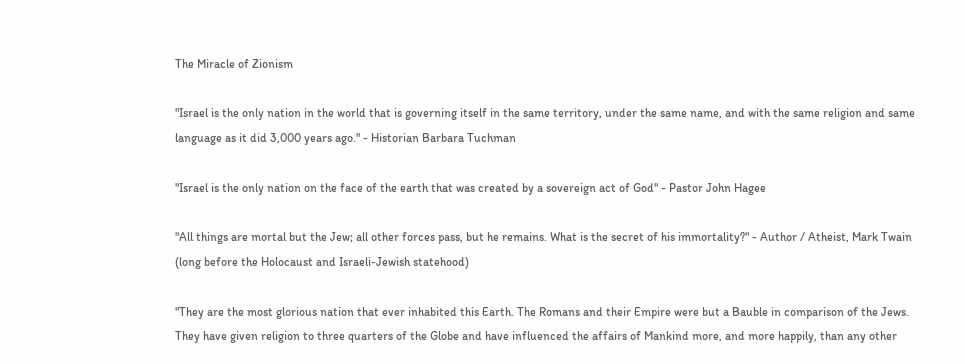The Miracle of Zionism

"Israel is the only nation in the world that is governing itself in the same territory, under the same name, and with the same religion and same language as it did 3,000 years ago." - Historian Barbara Tuchman

"Israel is the only nation on the face of the earth that was created by a sovereign act of God" - Pastor John Hagee

"All things are mortal but the Jew; all other forces pass, but he remains. What is the secret of his immortality?" - Author / Atheist, Mark Twain (long before the Holocaust and Israeli-Jewish statehood)

"They are the most glorious nation that ever inhabited this Earth. The Romans and their Empire were but a Bauble in comparison of the Jews. They have given religion to three quarters of the Globe and have influenced the affairs of Mankind more, and more happily, than any other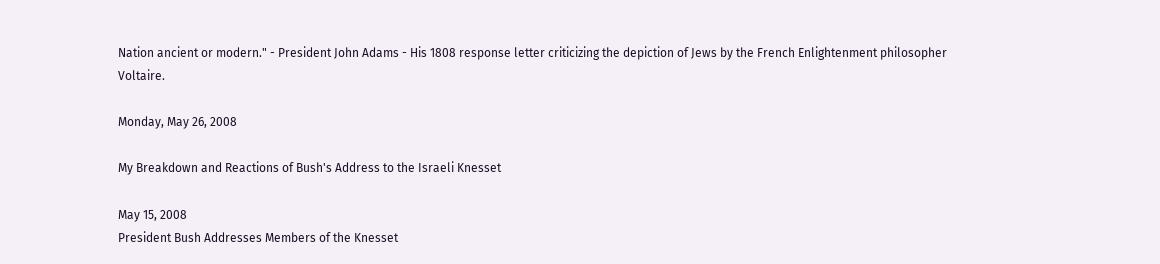Nation ancient or modern." - President John Adams - His 1808 response letter criticizing the depiction of Jews by the French Enlightenment philosopher Voltaire.

Monday, May 26, 2008

My Breakdown and Reactions of Bush's Address to the Israeli Knesset

May 15, 2008
President Bush Addresses Members of the Knesset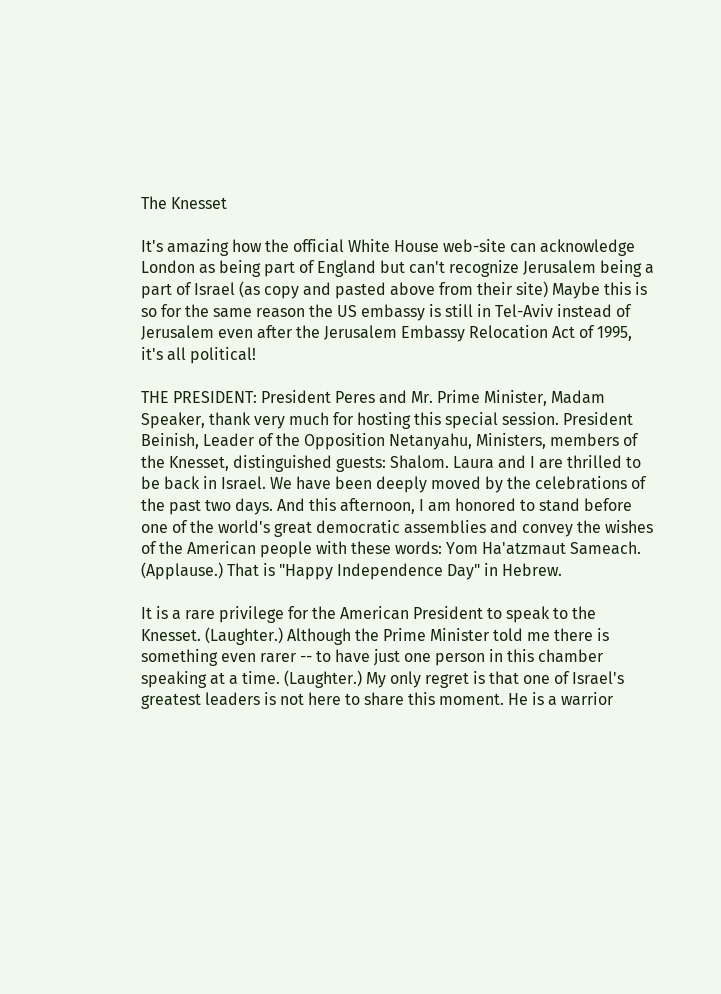The Knesset

It's amazing how the official White House web-site can acknowledge London as being part of England but can't recognize Jerusalem being a part of Israel (as copy and pasted above from their site) Maybe this is so for the same reason the US embassy is still in Tel-Aviv instead of Jerusalem even after the Jerusalem Embassy Relocation Act of 1995, it's all political!

THE PRESIDENT: President Peres and Mr. Prime Minister, Madam Speaker, thank very much for hosting this special session. President Beinish, Leader of the Opposition Netanyahu, Ministers, members of the Knesset, distinguished guests: Shalom. Laura and I are thrilled to be back in Israel. We have been deeply moved by the celebrations of the past two days. And this afternoon, I am honored to stand before one of the world's great democratic assemblies and convey the wishes of the American people with these words: Yom Ha'atzmaut Sameach. (Applause.) That is "Happy Independence Day" in Hebrew.

It is a rare privilege for the American President to speak to the Knesset. (Laughter.) Although the Prime Minister told me there is something even rarer -- to have just one person in this chamber speaking at a time. (Laughter.) My only regret is that one of Israel's greatest leaders is not here to share this moment. He is a warrior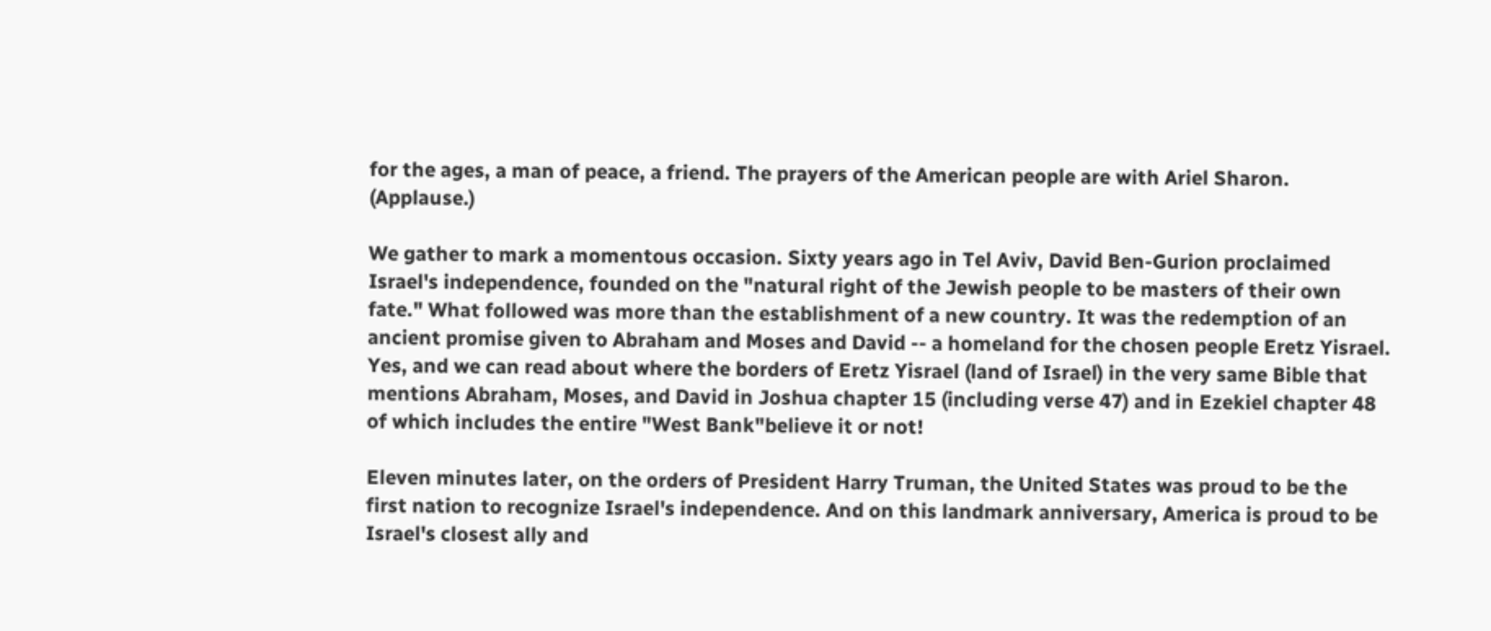for the ages, a man of peace, a friend. The prayers of the American people are with Ariel Sharon. (Applause.)

We gather to mark a momentous occasion. Sixty years ago in Tel Aviv, David Ben-Gurion proclaimed Israel's independence, founded on the "natural right of the Jewish people to be masters of their own fate." What followed was more than the establishment of a new country. It was the redemption of an ancient promise given to Abraham and Moses and David -- a homeland for the chosen people Eretz Yisrael.
Yes, and we can read about where the borders of Eretz Yisrael (land of Israel) in the very same Bible that mentions Abraham, Moses, and David in Joshua chapter 15 (including verse 47) and in Ezekiel chapter 48 of which includes the entire "West Bank"believe it or not!

Eleven minutes later, on the orders of President Harry Truman, the United States was proud to be the first nation to recognize Israel's independence. And on this landmark anniversary, America is proud to be Israel's closest ally and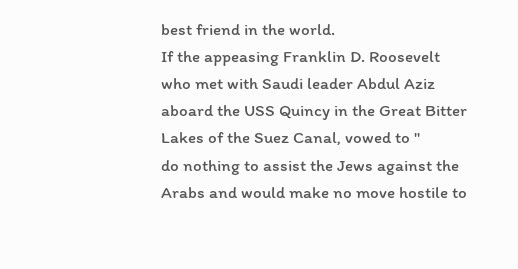best friend in the world.
If the appeasing Franklin D. Roosevelt who met with Saudi leader Abdul Aziz aboard the USS Quincy in the Great Bitter Lakes of the Suez Canal, vowed to "
do nothing to assist the Jews against the Arabs and would make no move hostile to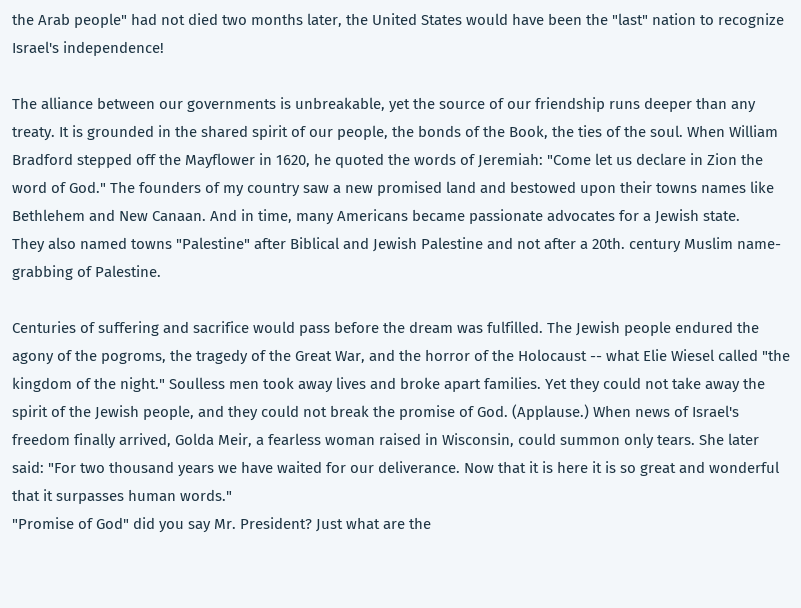the Arab people" had not died two months later, the United States would have been the "last" nation to recognize Israel's independence!

The alliance between our governments is unbreakable, yet the source of our friendship runs deeper than any treaty. It is grounded in the shared spirit of our people, the bonds of the Book, the ties of the soul. When William Bradford stepped off the Mayflower in 1620, he quoted the words of Jeremiah: "Come let us declare in Zion the word of God." The founders of my country saw a new promised land and bestowed upon their towns names like Bethlehem and New Canaan. And in time, many Americans became passionate advocates for a Jewish state.
They also named towns "Palestine" after Biblical and Jewish Palestine and not after a 20th. century Muslim name-grabbing of Palestine.

Centuries of suffering and sacrifice would pass before the dream was fulfilled. The Jewish people endured the agony of the pogroms, the tragedy of the Great War, and the horror of the Holocaust -- what Elie Wiesel called "the kingdom of the night." Soulless men took away lives and broke apart families. Yet they could not take away the spirit of the Jewish people, and they could not break the promise of God. (Applause.) When news of Israel's freedom finally arrived, Golda Meir, a fearless woman raised in Wisconsin, could summon only tears. She later said: "For two thousand years we have waited for our deliverance. Now that it is here it is so great and wonderful that it surpasses human words."
"Promise of God" did you say Mr. President? Just what are the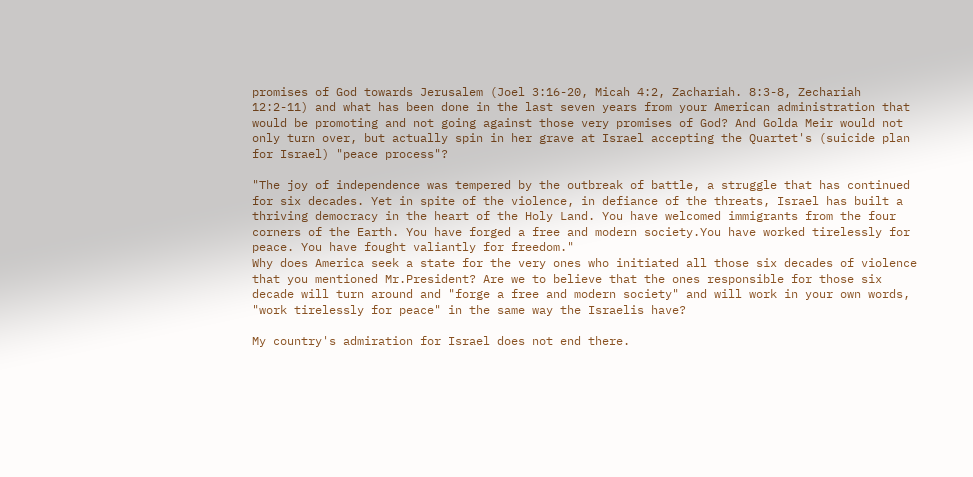promises of God towards Jerusalem (Joel 3:16-20, Micah 4:2, Zachariah. 8:3-8, Zechariah 12:2-11) and what has been done in the last seven years from your American administration that would be promoting and not going against those very promises of God? And Golda Meir would not only turn over, but actually spin in her grave at Israel accepting the Quartet's (suicide plan for Israel) "peace process"?

"The joy of independence was tempered by the outbreak of battle, a struggle that has continued for six decades. Yet in spite of the violence, in defiance of the threats, Israel has built a thriving democracy in the heart of the Holy Land. You have welcomed immigrants from the four corners of the Earth. You have forged a free and modern society.You have worked tirelessly for peace. You have fought valiantly for freedom."
Why does America seek a state for the very ones who initiated all those six decades of violence that you mentioned Mr.President? Are we to believe that the ones responsible for those six decade will turn around and "forge a free and modern society" and will work in your own words, "work tirelessly for peace" in the same way the Israelis have?

My country's admiration for Israel does not end there.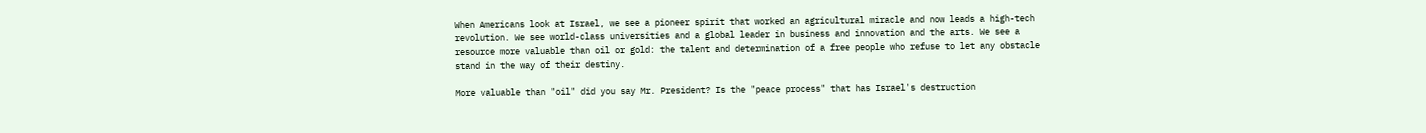When Americans look at Israel, we see a pioneer spirit that worked an agricultural miracle and now leads a high-tech revolution. We see world-class universities and a global leader in business and innovation and the arts. We see a resource more valuable than oil or gold: the talent and determination of a free people who refuse to let any obstacle stand in the way of their destiny.

More valuable than "oil" did you say Mr. President? Is the "peace process" that has Israel's destruction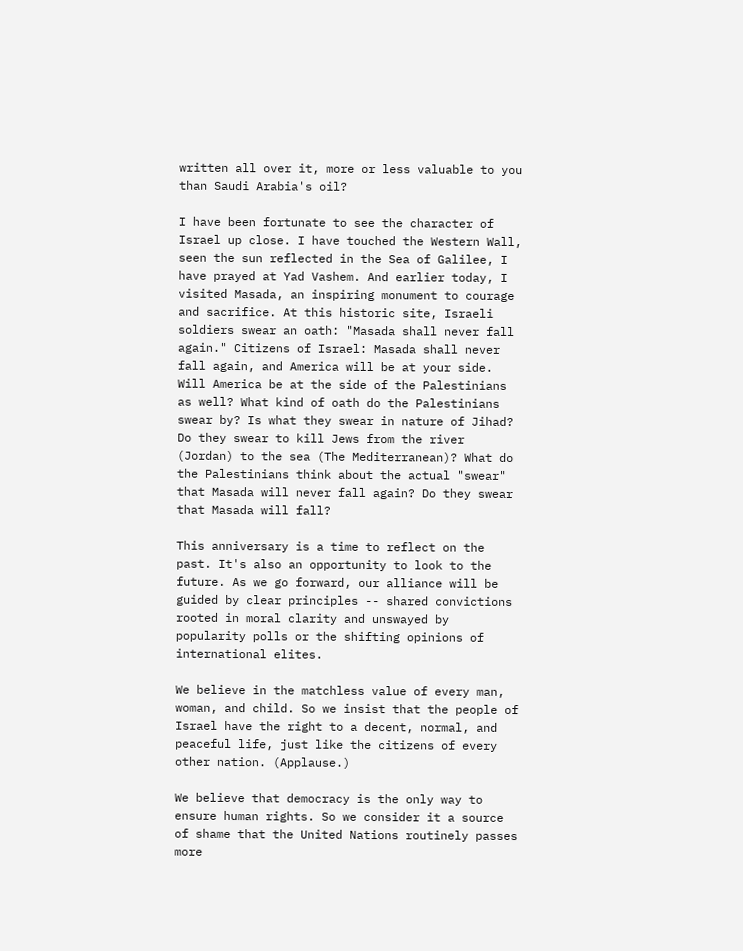written all over it, more or less valuable to you than Saudi Arabia's oil?

I have been fortunate to see the character of Israel up close. I have touched the Western Wall, seen the sun reflected in the Sea of Galilee, I have prayed at Yad Vashem. And earlier today, I visited Masada, an inspiring monument to courage and sacrifice. At this historic site, Israeli soldiers swear an oath: "Masada shall never fall again." Citizens of Israel: Masada shall never fall again, and America will be at your side.
Will America be at the side of the Palestinians as well? What kind of oath do the Palestinians swear by? Is what they swear in nature of Jihad? Do they swear to kill Jews from the river (Jordan) to the sea (The Mediterranean)? What do the Palestinians think about the actual "swear" that Masada will never fall again? Do they swear that Masada will fall?

This anniversary is a time to reflect on the past. It's also an opportunity to look to the future. As we go forward, our alliance will be guided by clear principles -- shared convictions rooted in moral clarity and unswayed by popularity polls or the shifting opinions of international elites.

We believe in the matchless value of every man, woman, and child. So we insist that the people of Israel have the right to a decent, normal, and peaceful life, just like the citizens of every other nation. (Applause.)

We believe that democracy is the only way to ensure human rights. So we consider it a source of shame that the United Nations routinely passes more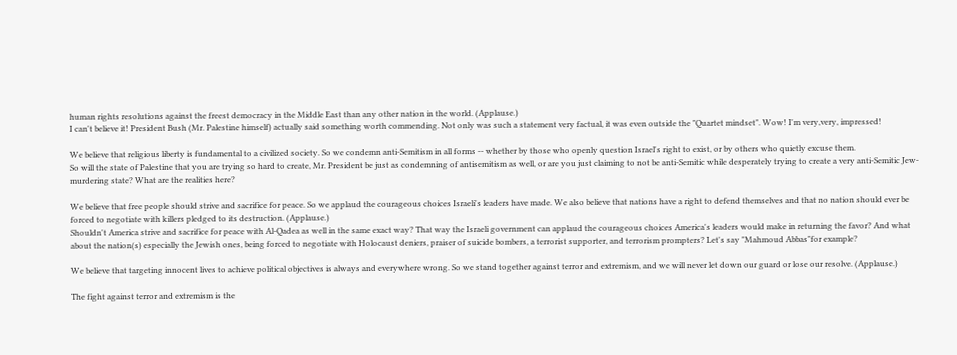human rights resolutions against the freest democracy in the Middle East than any other nation in the world. (Applause.)
I can't believe it! President Bush (Mr. Palestine himself) actually said something worth commending. Not only was such a statement very factual, it was even outside the "Quartet mindset". Wow! I'm very,very, impressed!

We believe that religious liberty is fundamental to a civilized society. So we condemn anti-Semitism in all forms -- whether by those who openly question Israel's right to exist, or by others who quietly excuse them.
So will the state of Palestine that you are trying so hard to create, Mr. President be just as condemning of antisemitism as well, or are you just claiming to not be anti-Semitic while desperately trying to create a very anti-Semitic Jew-murdering state? What are the realities here?

We believe that free people should strive and sacrifice for peace. So we applaud the courageous choices Israeli's leaders have made. We also believe that nations have a right to defend themselves and that no nation should ever be forced to negotiate with killers pledged to its destruction. (Applause.)
Shouldn't America strive and sacrifice for peace with Al-Qadea as well in the same exact way? That way the Israeli government can applaud the courageous choices America's leaders would make in returning the favor? And what about the nation(s) especially the Jewish ones, being forced to negotiate with Holocaust deniers, praiser of suicide bombers, a terrorist supporter, and terrorism prompters? Let's say "Mahmoud Abbas"for example?

We believe that targeting innocent lives to achieve political objectives is always and everywhere wrong. So we stand together against terror and extremism, and we will never let down our guard or lose our resolve. (Applause.)

The fight against terror and extremism is the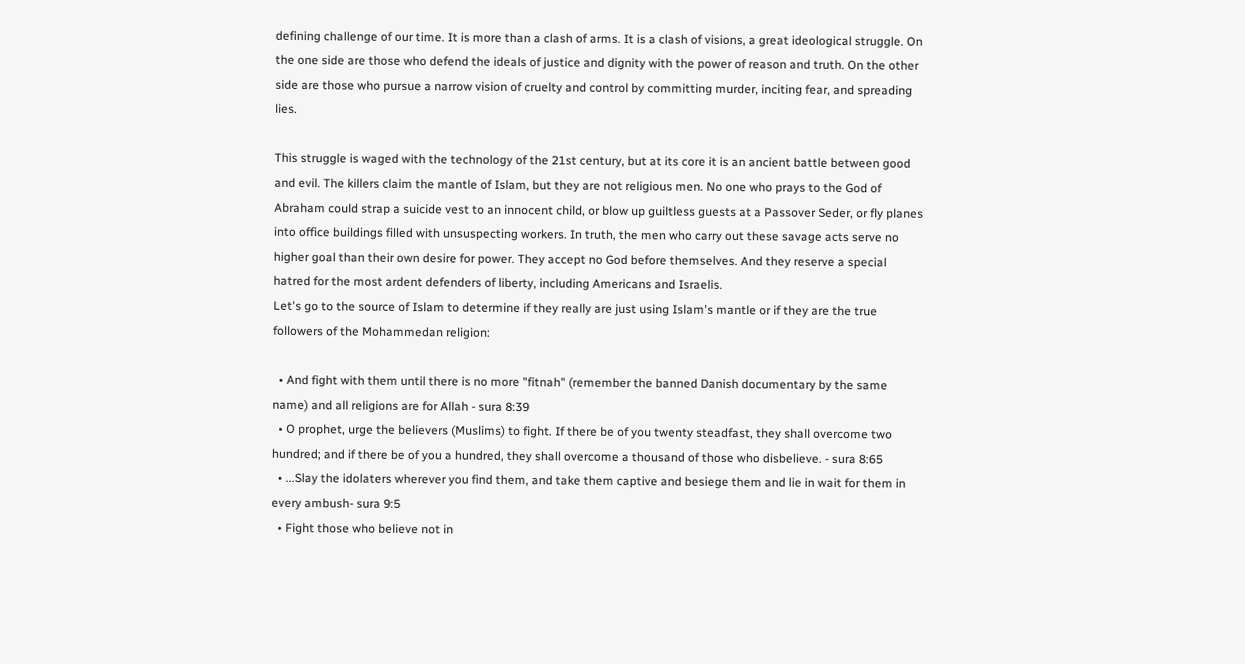defining challenge of our time. It is more than a clash of arms. It is a clash of visions, a great ideological struggle. On the one side are those who defend the ideals of justice and dignity with the power of reason and truth. On the other side are those who pursue a narrow vision of cruelty and control by committing murder, inciting fear, and spreading lies.

This struggle is waged with the technology of the 21st century, but at its core it is an ancient battle between good and evil. The killers claim the mantle of Islam, but they are not religious men. No one who prays to the God of Abraham could strap a suicide vest to an innocent child, or blow up guiltless guests at a Passover Seder, or fly planes into office buildings filled with unsuspecting workers. In truth, the men who carry out these savage acts serve no higher goal than their own desire for power. They accept no God before themselves. And they reserve a special hatred for the most ardent defenders of liberty, including Americans and Israelis.
Let's go to the source of Islam to determine if they really are just using Islam's mantle or if they are the true followers of the Mohammedan religion:

  • And fight with them until there is no more "fitnah" (remember the banned Danish documentary by the same name) and all religions are for Allah - sura 8:39
  • O prophet, urge the believers (Muslims) to fight. If there be of you twenty steadfast, they shall overcome two hundred; and if there be of you a hundred, they shall overcome a thousand of those who disbelieve. - sura 8:65
  • ...Slay the idolaters wherever you find them, and take them captive and besiege them and lie in wait for them in every ambush- sura 9:5
  • Fight those who believe not in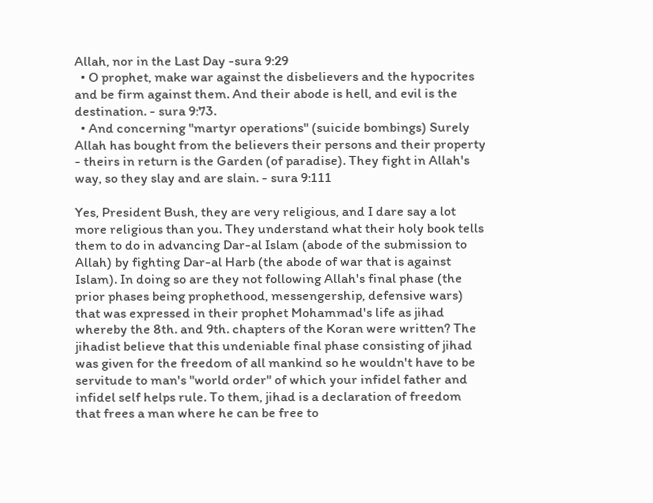Allah, nor in the Last Day -sura 9:29
  • O prophet, make war against the disbelievers and the hypocrites and be firm against them. And their abode is hell, and evil is the destination. - sura 9:73.
  • And concerning "martyr operations" (suicide bombings) Surely Allah has bought from the believers their persons and their property - theirs in return is the Garden (of paradise). They fight in Allah's way, so they slay and are slain. - sura 9:111

Yes, President Bush, they are very religious, and I dare say a lot more religious than you. They understand what their holy book tells them to do in advancing Dar-al Islam (abode of the submission to Allah) by fighting Dar-al Harb (the abode of war that is against Islam). In doing so are they not following Allah's final phase (the prior phases being prophethood, messengership, defensive wars) that was expressed in their prophet Mohammad's life as jihad whereby the 8th. and 9th. chapters of the Koran were written? The jihadist believe that this undeniable final phase consisting of jihad was given for the freedom of all mankind so he wouldn't have to be servitude to man's "world order" of which your infidel father and infidel self helps rule. To them, jihad is a declaration of freedom that frees a man where he can be free to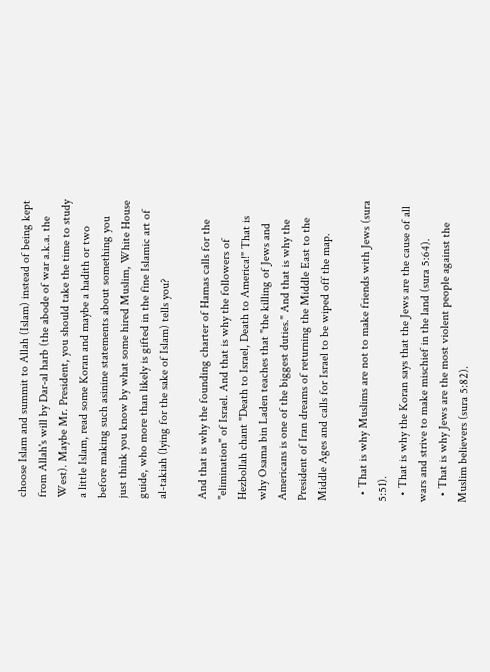choose Islam and summit to Allah (Islam) instead of being kept from Allah's will by Dar-al harb (the abode of war a.k.a. the West). Maybe Mr. President, you should take the time to study a little Islam, read some Koran and maybe a hadith or two before making such asinine statements about something you just think you know by what some hired Muslim, White House guide, who more than likely is gifted in the fine Islamic art of al-takiah (lying for the sake of Islam) tells you?

And that is why the founding charter of Hamas calls for the "elimination" of Israel. And that is why the followers of Hezbollah chant "Death to Israel, Death to America!" That is why Osama bin Laden teaches that "the killing of Jews and Americans is one of the biggest duties." And that is why the President of Iran dreams of returning the Middle East to the Middle Ages and calls for Israel to be wiped off the map.

  • That is why Muslims are not to make friends with Jews (sura 5:51).
  • That is why the Koran says that the Jews are the cause of all wars and strive to make mischief in the land (sura 5:64).
  • That is why Jews are the most violent people against the Muslim believers (sura 5:82).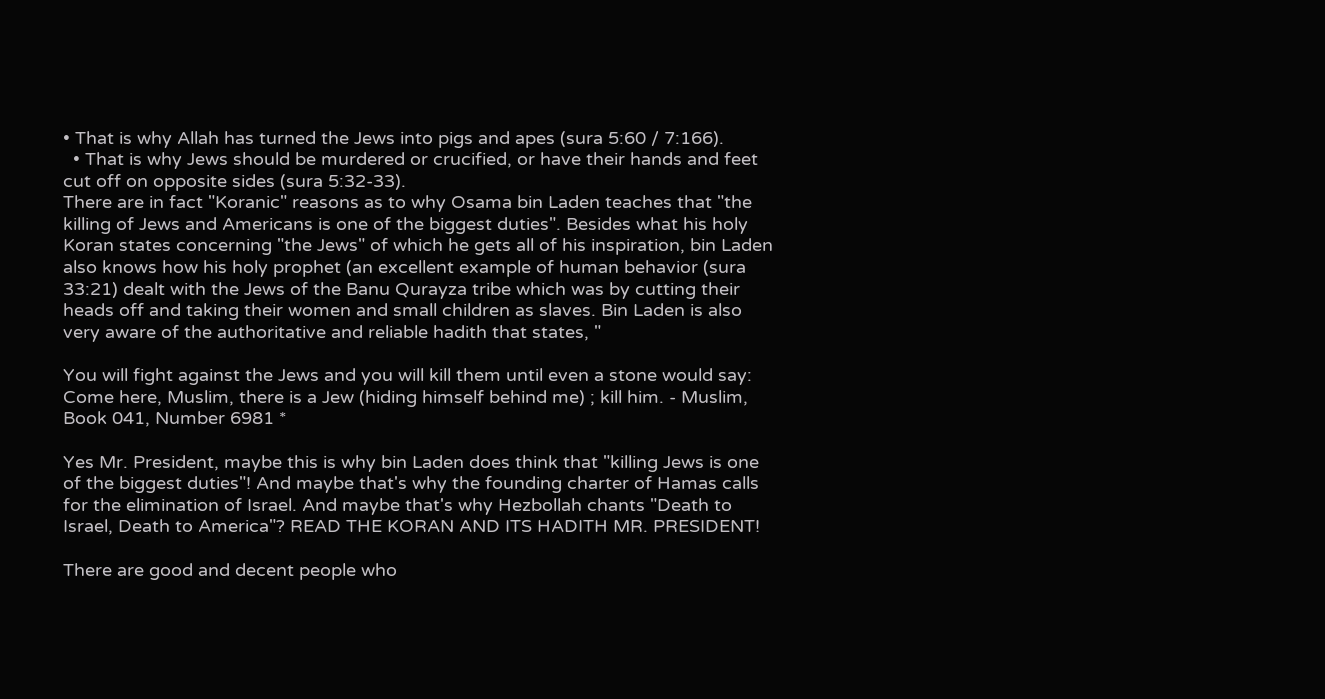• That is why Allah has turned the Jews into pigs and apes (sura 5:60 / 7:166).
  • That is why Jews should be murdered or crucified, or have their hands and feet cut off on opposite sides (sura 5:32-33).
There are in fact "Koranic" reasons as to why Osama bin Laden teaches that "the killing of Jews and Americans is one of the biggest duties". Besides what his holy Koran states concerning "the Jews" of which he gets all of his inspiration, bin Laden also knows how his holy prophet (an excellent example of human behavior (sura 33:21) dealt with the Jews of the Banu Qurayza tribe which was by cutting their heads off and taking their women and small children as slaves. Bin Laden is also very aware of the authoritative and reliable hadith that states, "

You will fight against the Jews and you will kill them until even a stone would say: Come here, Muslim, there is a Jew (hiding himself behind me) ; kill him. - Muslim, Book 041, Number 6981 *

Yes Mr. President, maybe this is why bin Laden does think that "killing Jews is one of the biggest duties"! And maybe that's why the founding charter of Hamas calls for the elimination of Israel. And maybe that's why Hezbollah chants "Death to Israel, Death to America"? READ THE KORAN AND ITS HADITH MR. PRESIDENT!

There are good and decent people who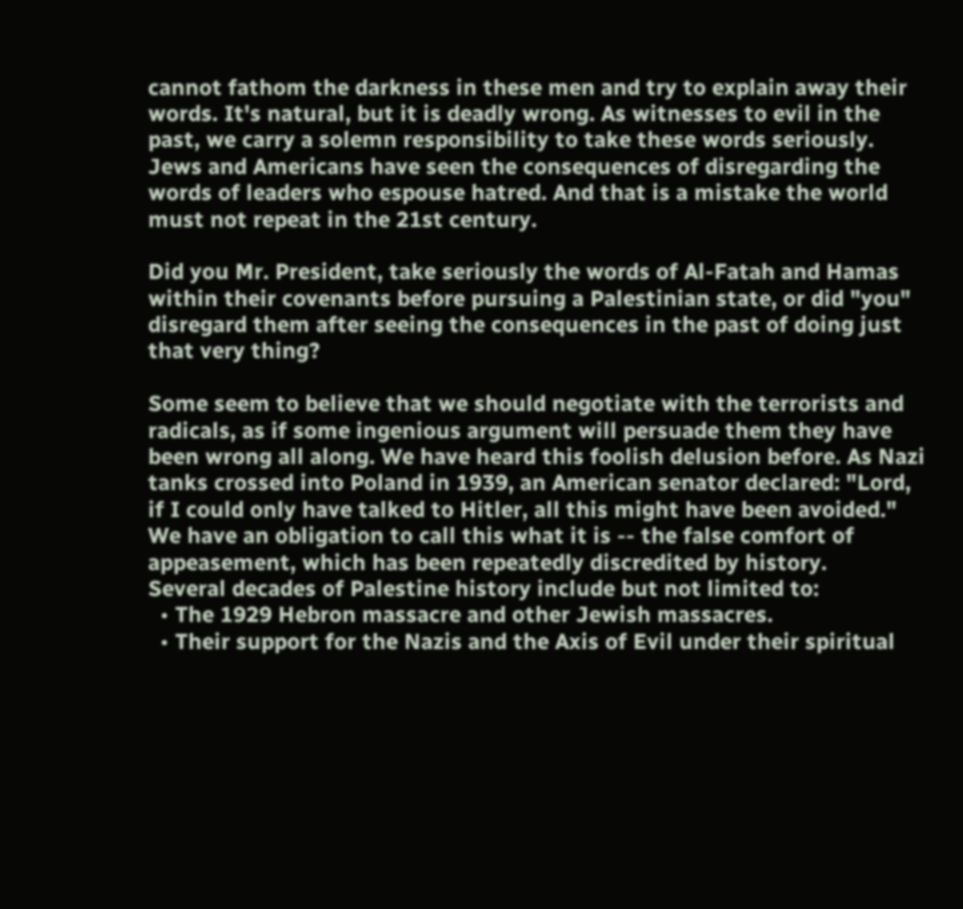cannot fathom the darkness in these men and try to explain away their words. It's natural, but it is deadly wrong. As witnesses to evil in the past, we carry a solemn responsibility to take these words seriously. Jews and Americans have seen the consequences of disregarding the words of leaders who espouse hatred. And that is a mistake the world must not repeat in the 21st century.

Did you Mr. President, take seriously the words of Al-Fatah and Hamas within their covenants before pursuing a Palestinian state, or did "you" disregard them after seeing the consequences in the past of doing just that very thing?

Some seem to believe that we should negotiate with the terrorists and radicals, as if some ingenious argument will persuade them they have been wrong all along. We have heard this foolish delusion before. As Nazi tanks crossed into Poland in 1939, an American senator declared: "Lord, if I could only have talked to Hitler, all this might have been avoided." We have an obligation to call this what it is -- the false comfort of appeasement, which has been repeatedly discredited by history.
Several decades of Palestine history include but not limited to:
  • The 1929 Hebron massacre and other Jewish massacres.
  • Their support for the Nazis and the Axis of Evil under their spiritual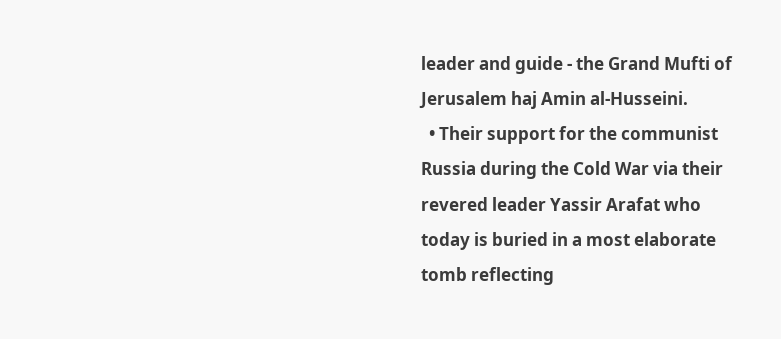leader and guide - the Grand Mufti of Jerusalem haj Amin al-Husseini.
  • Their support for the communist Russia during the Cold War via their revered leader Yassir Arafat who today is buried in a most elaborate tomb reflecting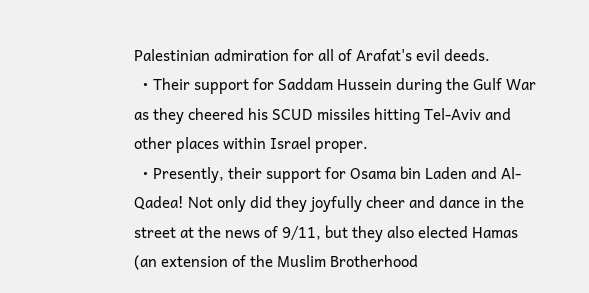Palestinian admiration for all of Arafat's evil deeds.
  • Their support for Saddam Hussein during the Gulf War as they cheered his SCUD missiles hitting Tel-Aviv and other places within Israel proper.
  • Presently, their support for Osama bin Laden and Al-Qadea! Not only did they joyfully cheer and dance in the street at the news of 9/11, but they also elected Hamas (an extension of the Muslim Brotherhood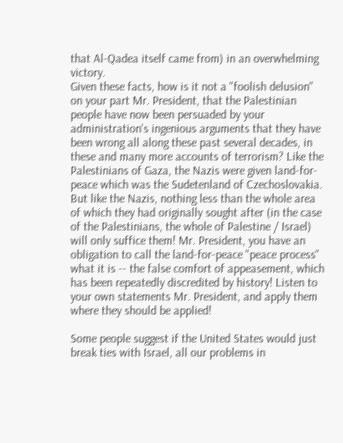that Al-Qadea itself came from) in an overwhelming victory.
Given these facts, how is it not a "foolish delusion" on your part Mr. President, that the Palestinian people have now been persuaded by your administration's ingenious arguments that they have been wrong all along these past several decades, in these and many more accounts of terrorism? Like the Palestinians of Gaza, the Nazis were given land-for-peace which was the Sudetenland of Czechoslovakia. But like the Nazis, nothing less than the whole area of which they had originally sought after (in the case of the Palestinians, the whole of Palestine / Israel) will only suffice them! Mr. President, you have an obligation to call the land-for-peace "peace process" what it is -- the false comfort of appeasement, which has been repeatedly discredited by history! Listen to your own statements Mr. President, and apply them where they should be applied!

Some people suggest if the United States would just break ties with Israel, all our problems in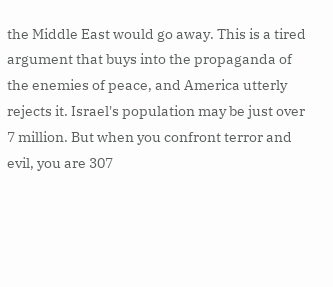the Middle East would go away. This is a tired argument that buys into the propaganda of the enemies of peace, and America utterly rejects it. Israel's population may be just over 7 million. But when you confront terror and evil, you are 307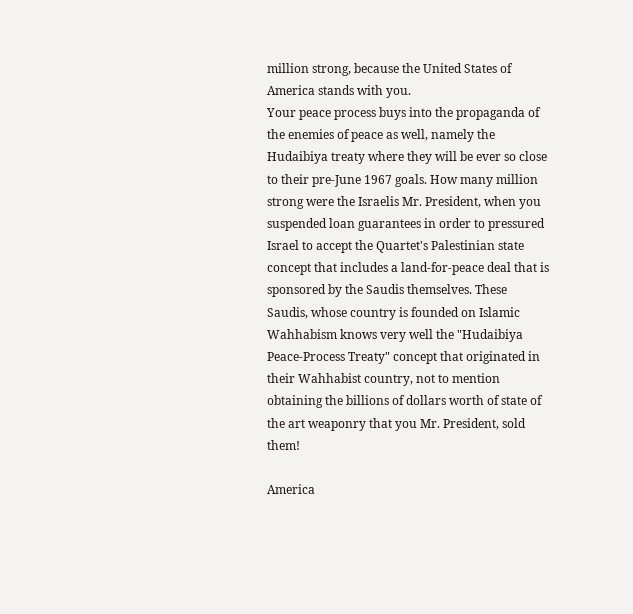million strong, because the United States of America stands with you.
Your peace process buys into the propaganda of the enemies of peace as well, namely the Hudaibiya treaty where they will be ever so close to their pre-June 1967 goals. How many million strong were the Israelis Mr. President, when you suspended loan guarantees in order to pressured Israel to accept the Quartet's Palestinian state concept that includes a land-for-peace deal that is sponsored by the Saudis themselves. These Saudis, whose country is founded on Islamic Wahhabism knows very well the "Hudaibiya Peace-Process Treaty" concept that originated in their Wahhabist country, not to mention obtaining the billions of dollars worth of state of the art weaponry that you Mr. President, sold them!

America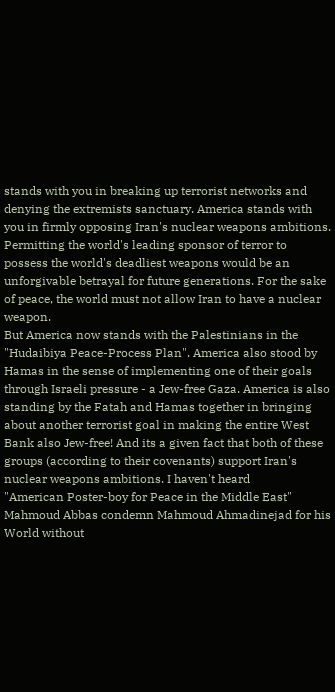stands with you in breaking up terrorist networks and denying the extremists sanctuary. America stands with you in firmly opposing Iran's nuclear weapons ambitions. Permitting the world's leading sponsor of terror to possess the world's deadliest weapons would be an unforgivable betrayal for future generations. For the sake of peace, the world must not allow Iran to have a nuclear weapon.
But America now stands with the Palestinians in the "Hudaibiya Peace-Process Plan". America also stood by Hamas in the sense of implementing one of their goals through Israeli pressure - a Jew-free Gaza. America is also standing by the Fatah and Hamas together in bringing about another terrorist goal in making the entire West Bank also Jew-free! And its a given fact that both of these groups (according to their covenants) support Iran's nuclear weapons ambitions. I haven't heard
"American Poster-boy for Peace in the Middle East" Mahmoud Abbas condemn Mahmoud Ahmadinejad for his World without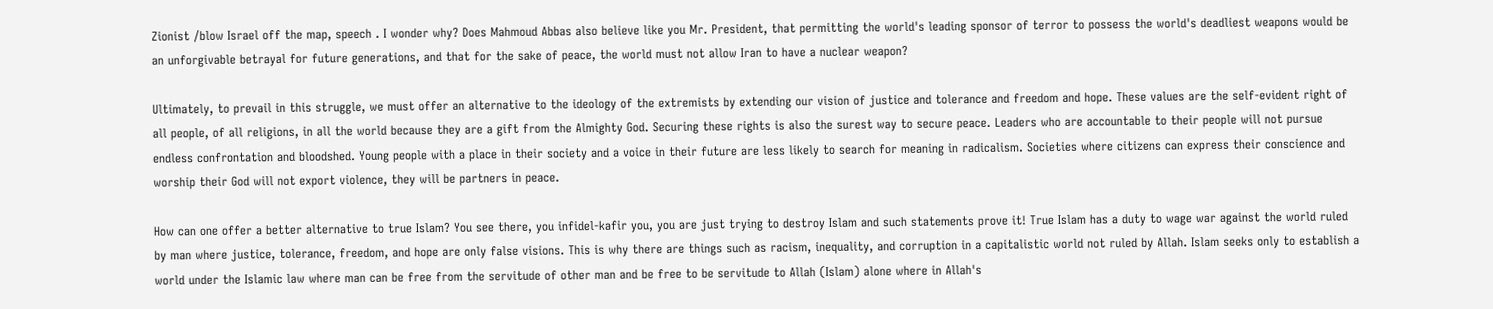Zionist /blow Israel off the map, speech . I wonder why? Does Mahmoud Abbas also believe like you Mr. President, that permitting the world's leading sponsor of terror to possess the world's deadliest weapons would be an unforgivable betrayal for future generations, and that for the sake of peace, the world must not allow Iran to have a nuclear weapon?

Ultimately, to prevail in this struggle, we must offer an alternative to the ideology of the extremists by extending our vision of justice and tolerance and freedom and hope. These values are the self-evident right of all people, of all religions, in all the world because they are a gift from the Almighty God. Securing these rights is also the surest way to secure peace. Leaders who are accountable to their people will not pursue endless confrontation and bloodshed. Young people with a place in their society and a voice in their future are less likely to search for meaning in radicalism. Societies where citizens can express their conscience and worship their God will not export violence, they will be partners in peace.

How can one offer a better alternative to true Islam? You see there, you infidel-kafir you, you are just trying to destroy Islam and such statements prove it! True Islam has a duty to wage war against the world ruled by man where justice, tolerance, freedom, and hope are only false visions. This is why there are things such as racism, inequality, and corruption in a capitalistic world not ruled by Allah. Islam seeks only to establish a world under the Islamic law where man can be free from the servitude of other man and be free to be servitude to Allah (Islam) alone where in Allah's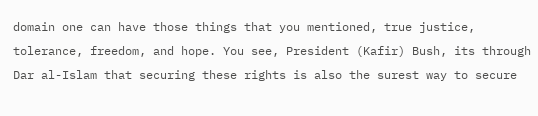domain one can have those things that you mentioned, true justice, tolerance, freedom, and hope. You see, President (Kafir) Bush, its through Dar al-Islam that securing these rights is also the surest way to secure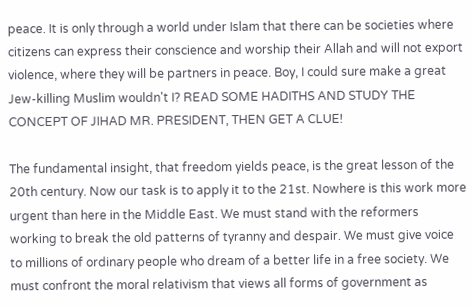peace. It is only through a world under Islam that there can be societies where citizens can express their conscience and worship their Allah and will not export violence, where they will be partners in peace. Boy, I could sure make a great Jew-killing Muslim wouldn't I? READ SOME HADITHS AND STUDY THE CONCEPT OF JIHAD MR. PRESIDENT, THEN GET A CLUE!

The fundamental insight, that freedom yields peace, is the great lesson of the 20th century. Now our task is to apply it to the 21st. Nowhere is this work more urgent than here in the Middle East. We must stand with the reformers working to break the old patterns of tyranny and despair. We must give voice to millions of ordinary people who dream of a better life in a free society. We must confront the moral relativism that views all forms of government as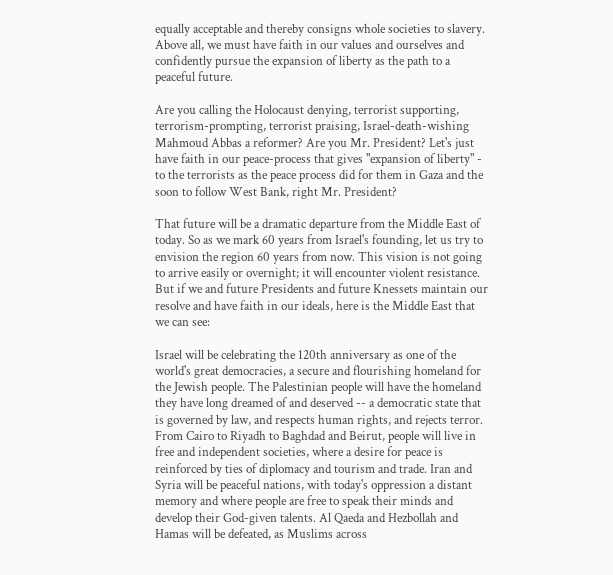equally acceptable and thereby consigns whole societies to slavery. Above all, we must have faith in our values and ourselves and confidently pursue the expansion of liberty as the path to a peaceful future.

Are you calling the Holocaust denying, terrorist supporting, terrorism-prompting, terrorist praising, Israel-death-wishing
Mahmoud Abbas a reformer? Are you Mr. President? Let's just have faith in our peace-process that gives "expansion of liberty" - to the terrorists as the peace process did for them in Gaza and the soon to follow West Bank, right Mr. President?

That future will be a dramatic departure from the Middle East of today. So as we mark 60 years from Israel's founding, let us try to envision the region 60 years from now. This vision is not going to arrive easily or overnight; it will encounter violent resistance. But if we and future Presidents and future Knessets maintain our resolve and have faith in our ideals, here is the Middle East that we can see:

Israel will be celebrating the 120th anniversary as one of the world's great democracies, a secure and flourishing homeland for the Jewish people. The Palestinian people will have the homeland they have long dreamed of and deserved -- a democratic state that is governed by law, and respects human rights, and rejects terror. From Cairo to Riyadh to Baghdad and Beirut, people will live in free and independent societies, where a desire for peace is reinforced by ties of diplomacy and tourism and trade. Iran and Syria will be peaceful nations, with today's oppression a distant memory and where people are free to speak their minds and develop their God-given talents. Al Qaeda and Hezbollah and Hamas will be defeated, as Muslims across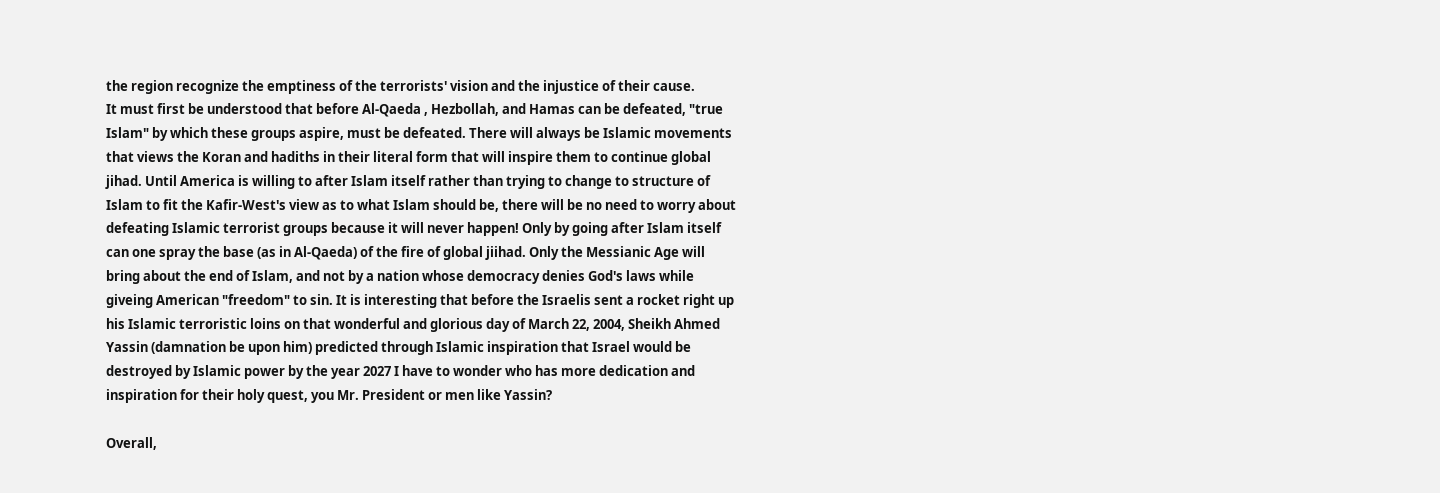the region recognize the emptiness of the terrorists' vision and the injustice of their cause.
It must first be understood that before Al-Qaeda , Hezbollah, and Hamas can be defeated, "true Islam" by which these groups aspire, must be defeated. There will always be Islamic movements that views the Koran and hadiths in their literal form that will inspire them to continue global jihad. Until America is willing to after Islam itself rather than trying to change to structure of Islam to fit the Kafir-West's view as to what Islam should be, there will be no need to worry about defeating Islamic terrorist groups because it will never happen! Only by going after Islam itself can one spray the base (as in Al-Qaeda) of the fire of global jiihad. Only the Messianic Age will bring about the end of Islam, and not by a nation whose democracy denies God's laws while giveing American "freedom" to sin. It is interesting that before the Israelis sent a rocket right up his Islamic terroristic loins on that wonderful and glorious day of March 22, 2004, Sheikh Ahmed Yassin (damnation be upon him) predicted through Islamic inspiration that Israel would be destroyed by Islamic power by the year 2027 I have to wonder who has more dedication and inspiration for their holy quest, you Mr. President or men like Yassin?

Overall,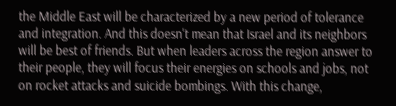the Middle East will be characterized by a new period of tolerance and integration. And this doesn't mean that Israel and its neighbors will be best of friends. But when leaders across the region answer to their people, they will focus their energies on schools and jobs, not on rocket attacks and suicide bombings. With this change,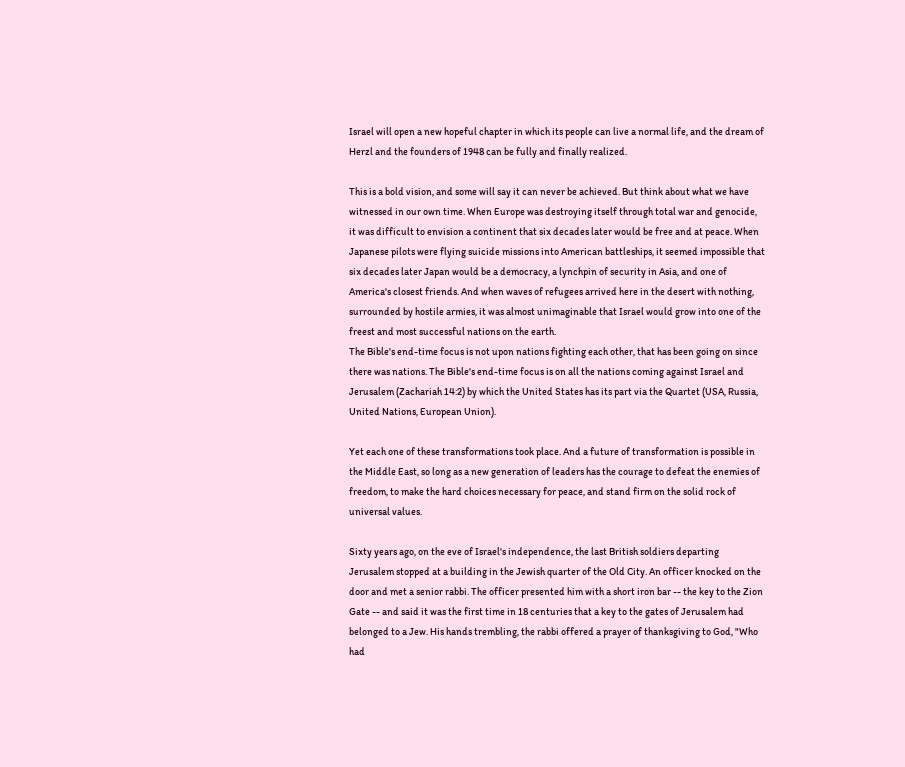Israel will open a new hopeful chapter in which its people can live a normal life, and the dream of Herzl and the founders of 1948 can be fully and finally realized.

This is a bold vision, and some will say it can never be achieved. But think about what we have witnessed in our own time. When Europe was destroying itself through total war and genocide, it was difficult to envision a continent that six decades later would be free and at peace. When Japanese pilots were flying suicide missions into American battleships, it seemed impossible that six decades later Japan would be a democracy, a lynchpin of security in Asia, and one of America's closest friends. And when waves of refugees arrived here in the desert with nothing, surrounded by hostile armies, it was almost unimaginable that Israel would grow into one of the freest and most successful nations on the earth.
The Bible's end-time focus is not upon nations fighting each other, that has been going on since there was nations. The Bible's end-time focus is on all the nations coming against Israel and Jerusalem (Zachariah 14:2) by which the United States has its part via the Quartet (USA, Russia, United Nations, European Union).

Yet each one of these transformations took place. And a future of transformation is possible in the Middle East, so long as a new generation of leaders has the courage to defeat the enemies of freedom, to make the hard choices necessary for peace, and stand firm on the solid rock of universal values.

Sixty years ago, on the eve of Israel's independence, the last British soldiers departing Jerusalem stopped at a building in the Jewish quarter of the Old City. An officer knocked on the door and met a senior rabbi. The officer presented him with a short iron bar -- the key to the Zion Gate -- and said it was the first time in 18 centuries that a key to the gates of Jerusalem had belonged to a Jew. His hands trembling, the rabbi offered a prayer of thanksgiving to God, "Who had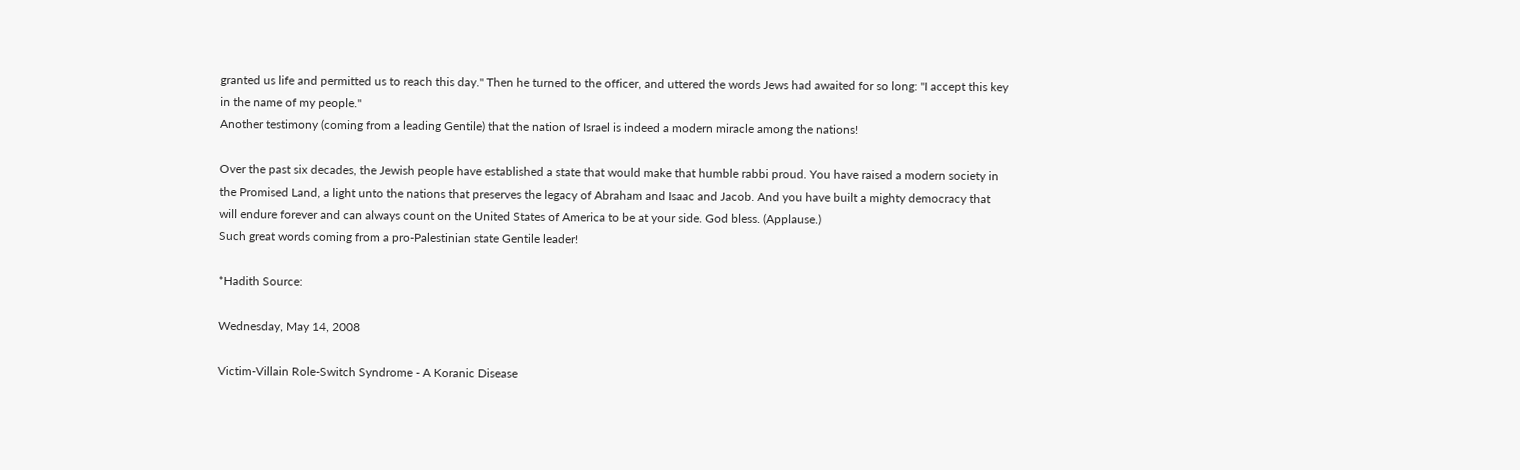granted us life and permitted us to reach this day." Then he turned to the officer, and uttered the words Jews had awaited for so long: "I accept this key in the name of my people."
Another testimony (coming from a leading Gentile) that the nation of Israel is indeed a modern miracle among the nations!

Over the past six decades, the Jewish people have established a state that would make that humble rabbi proud. You have raised a modern society in the Promised Land, a light unto the nations that preserves the legacy of Abraham and Isaac and Jacob. And you have built a mighty democracy that will endure forever and can always count on the United States of America to be at your side. God bless. (Applause.)
Such great words coming from a pro-Palestinian state Gentile leader!

*Hadith Source:

Wednesday, May 14, 2008

Victim-Villain Role-Switch Syndrome - A Koranic Disease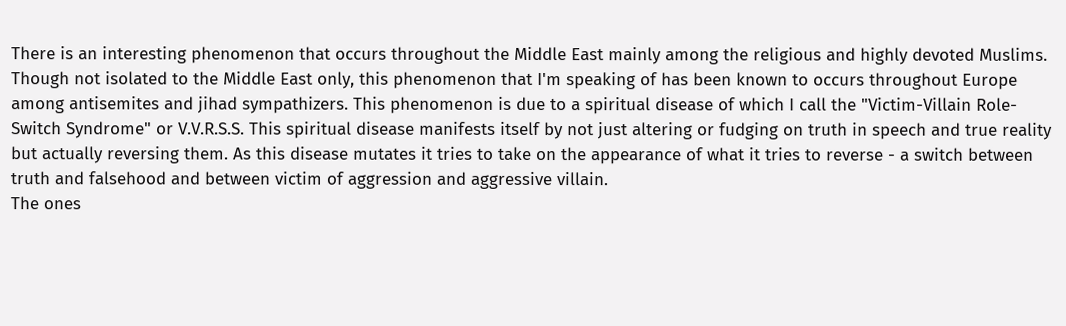There is an interesting phenomenon that occurs throughout the Middle East mainly among the religious and highly devoted Muslims. Though not isolated to the Middle East only, this phenomenon that I'm speaking of has been known to occurs throughout Europe among antisemites and jihad sympathizers. This phenomenon is due to a spiritual disease of which I call the "Victim-Villain Role-Switch Syndrome" or V.V.R.S.S. This spiritual disease manifests itself by not just altering or fudging on truth in speech and true reality but actually reversing them. As this disease mutates it tries to take on the appearance of what it tries to reverse - a switch between truth and falsehood and between victim of aggression and aggressive villain.
The ones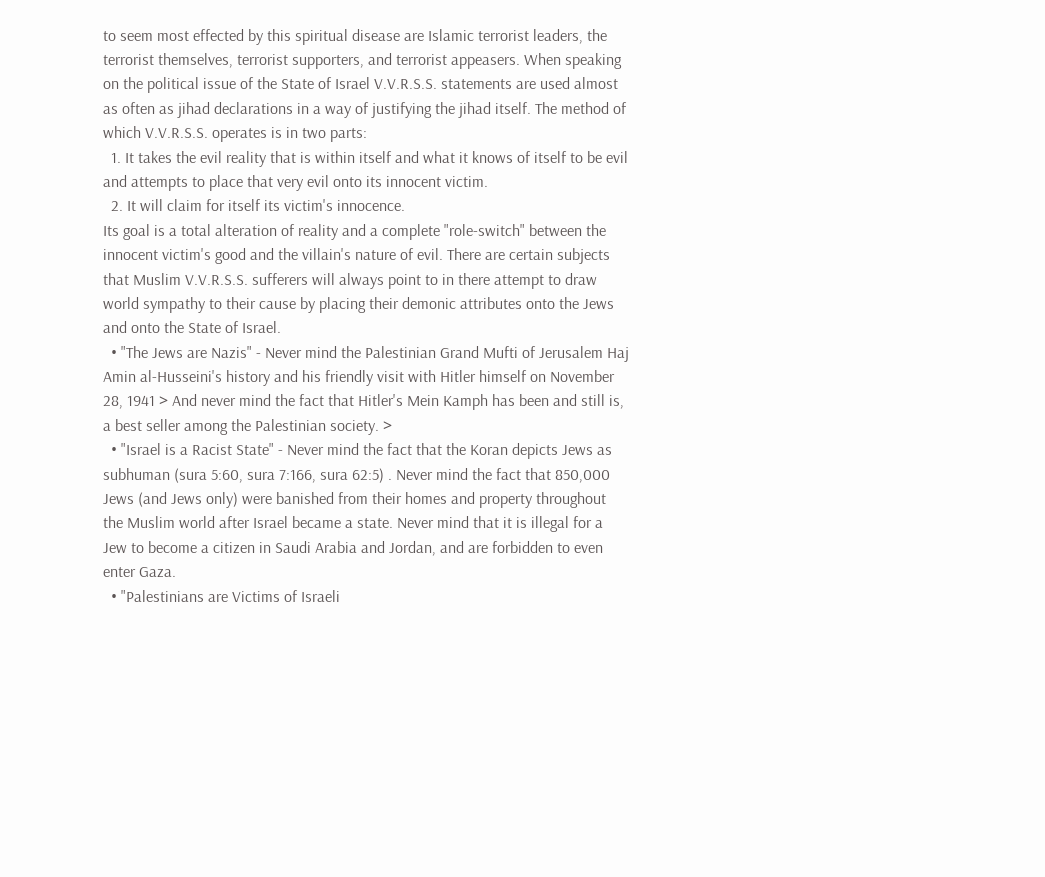to seem most effected by this spiritual disease are Islamic terrorist leaders, the terrorist themselves, terrorist supporters, and terrorist appeasers. When speaking on the political issue of the State of Israel V.V.R.S.S. statements are used almost as often as jihad declarations in a way of justifying the jihad itself. The method of which V.V.R.S.S. operates is in two parts:
  1. It takes the evil reality that is within itself and what it knows of itself to be evil and attempts to place that very evil onto its innocent victim.
  2. It will claim for itself its victim's innocence.
Its goal is a total alteration of reality and a complete "role-switch" between the innocent victim's good and the villain's nature of evil. There are certain subjects that Muslim V.V.R.S.S. sufferers will always point to in there attempt to draw world sympathy to their cause by placing their demonic attributes onto the Jews and onto the State of Israel.
  • "The Jews are Nazis" - Never mind the Palestinian Grand Mufti of Jerusalem Haj Amin al-Husseini's history and his friendly visit with Hitler himself on November 28, 1941 > And never mind the fact that Hitler's Mein Kamph has been and still is, a best seller among the Palestinian society. >
  • "Israel is a Racist State" - Never mind the fact that the Koran depicts Jews as subhuman (sura 5:60, sura 7:166, sura 62:5) . Never mind the fact that 850,000 Jews (and Jews only) were banished from their homes and property throughout the Muslim world after Israel became a state. Never mind that it is illegal for a Jew to become a citizen in Saudi Arabia and Jordan, and are forbidden to even enter Gaza.
  • "Palestinians are Victims of Israeli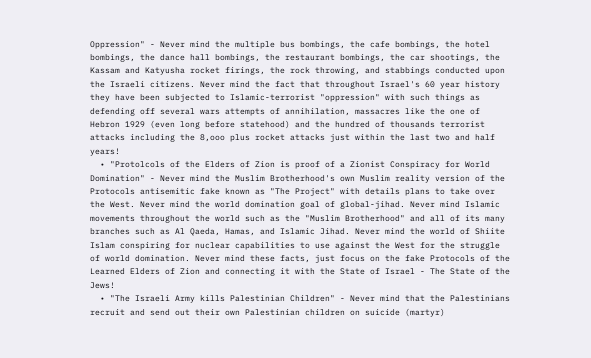Oppression" - Never mind the multiple bus bombings, the cafe bombings, the hotel bombings, the dance hall bombings, the restaurant bombings, the car shootings, the Kassam and Katyusha rocket firings, the rock throwing, and stabbings conducted upon the Israeli citizens. Never mind the fact that throughout Israel's 60 year history they have been subjected to Islamic-terrorist "oppression" with such things as defending off several wars attempts of annihilation, massacres like the one of Hebron 1929 (even long before statehood) and the hundred of thousands terrorist attacks including the 8,ooo plus rocket attacks just within the last two and half years!
  • "Protolcols of the Elders of Zion is proof of a Zionist Conspiracy for World Domination" - Never mind the Muslim Brotherhood's own Muslim reality version of the Protocols antisemitic fake known as "The Project" with details plans to take over the West. Never mind the world domination goal of global-jihad. Never mind Islamic movements throughout the world such as the "Muslim Brotherhood" and all of its many branches such as Al Qaeda, Hamas, and Islamic Jihad. Never mind the world of Shiite Islam conspiring for nuclear capabilities to use against the West for the struggle of world domination. Never mind these facts, just focus on the fake Protocols of the Learned Elders of Zion and connecting it with the State of Israel - The State of the Jews!
  • "The Israeli Army kills Palestinian Children" - Never mind that the Palestinians recruit and send out their own Palestinian children on suicide (martyr)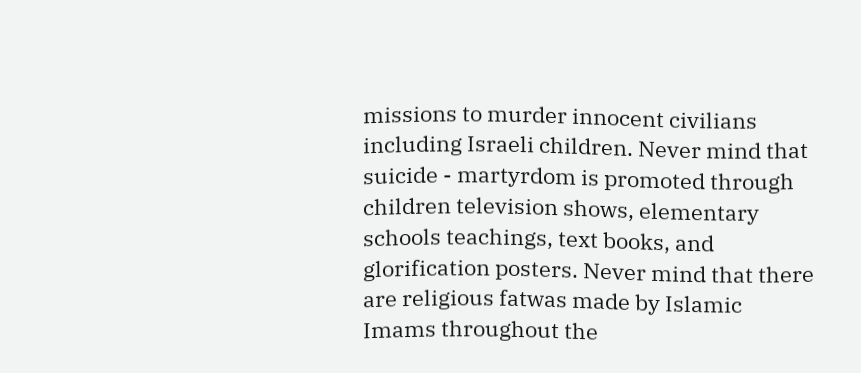missions to murder innocent civilians including Israeli children. Never mind that suicide - martyrdom is promoted through children television shows, elementary schools teachings, text books, and glorification posters. Never mind that there are religious fatwas made by Islamic Imams throughout the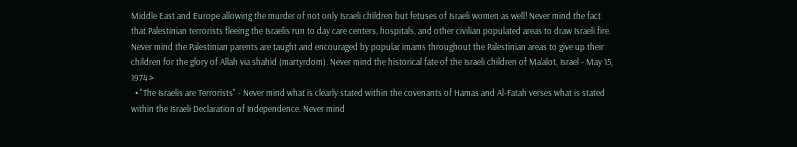Middle East and Europe allowing the murder of not only Israeli children but fetuses of Israeli women as well! Never mind the fact that Palestinian terrorists fleeing the Israelis run to day care centers, hospitals, and other civilian populated areas to draw Israeli fire. Never mind the Palestinian parents are taught and encouraged by popular imams throughout the Palestinian areas to give up their children for the glory of Allah via shahid (martyrdom). Never mind the historical fate of the Israeli children of Ma'alot, Israel - May 15, 1974 >
  • "The Israelis are Terrorists" - Never mind what is clearly stated within the covenants of Hamas and Al-Fatah verses what is stated within the Israeli Declaration of Independence. Never mind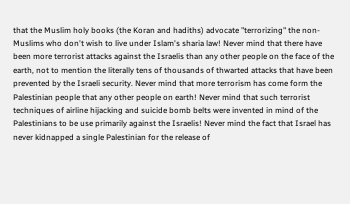that the Muslim holy books (the Koran and hadiths) advocate "terrorizing" the non-Muslims who don't wish to live under Islam's sharia law! Never mind that there have been more terrorist attacks against the Israelis than any other people on the face of the earth, not to mention the literally tens of thousands of thwarted attacks that have been prevented by the Israeli security. Never mind that more terrorism has come form the Palestinian people that any other people on earth! Never mind that such terrorist techniques of airline hijacking and suicide bomb belts were invented in mind of the Palestinians to be use primarily against the Israelis! Never mind the fact that Israel has never kidnapped a single Palestinian for the release of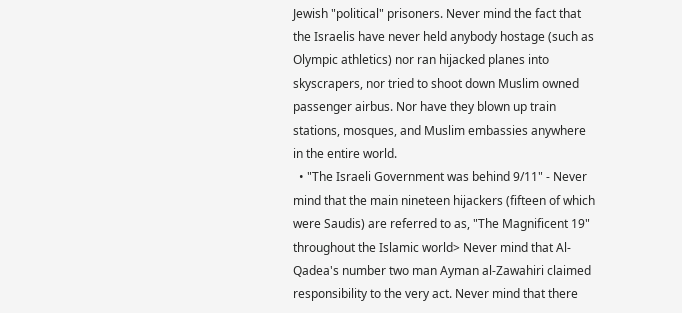Jewish "political" prisoners. Never mind the fact that the Israelis have never held anybody hostage (such as Olympic athletics) nor ran hijacked planes into skyscrapers, nor tried to shoot down Muslim owned passenger airbus. Nor have they blown up train stations, mosques, and Muslim embassies anywhere in the entire world.
  • "The Israeli Government was behind 9/11" - Never mind that the main nineteen hijackers (fifteen of which were Saudis) are referred to as, "The Magnificent 19" throughout the Islamic world> Never mind that Al-Qadea's number two man Ayman al-Zawahiri claimed responsibility to the very act. Never mind that there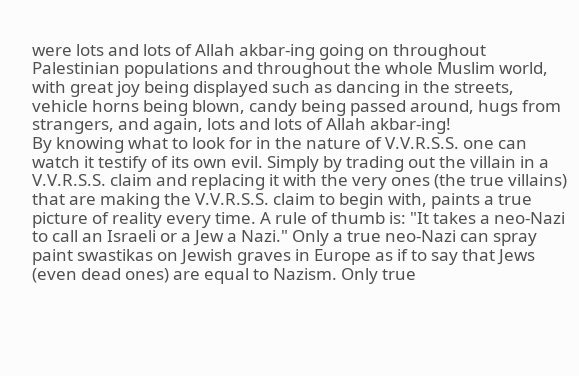were lots and lots of Allah akbar-ing going on throughout Palestinian populations and throughout the whole Muslim world, with great joy being displayed such as dancing in the streets, vehicle horns being blown, candy being passed around, hugs from strangers, and again, lots and lots of Allah akbar-ing!
By knowing what to look for in the nature of V.V.R.S.S. one can watch it testify of its own evil. Simply by trading out the villain in a V.V.R.S.S. claim and replacing it with the very ones (the true villains) that are making the V.V.R.S.S. claim to begin with, paints a true picture of reality every time. A rule of thumb is: "It takes a neo-Nazi to call an Israeli or a Jew a Nazi." Only a true neo-Nazi can spray paint swastikas on Jewish graves in Europe as if to say that Jews (even dead ones) are equal to Nazism. Only true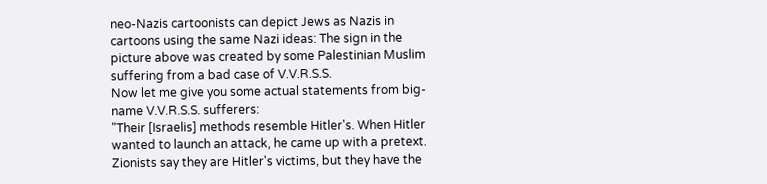neo-Nazis cartoonists can depict Jews as Nazis in cartoons using the same Nazi ideas: The sign in the picture above was created by some Palestinian Muslim suffering from a bad case of V.V.R.S.S.
Now let me give you some actual statements from big-name V.V.R.S.S. sufferers:
"Their [Israelis] methods resemble Hitler's. When Hitler wanted to launch an attack, he came up with a pretext. Zionists say they are Hitler's victims, but they have the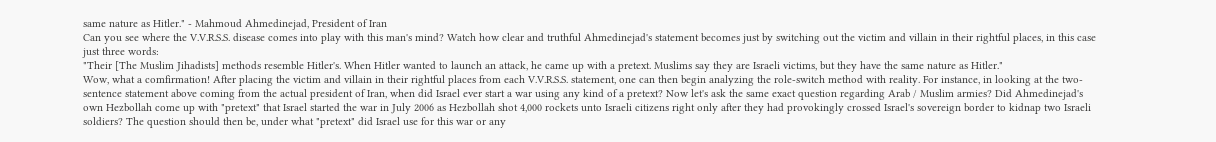same nature as Hitler." - Mahmoud Ahmedinejad, President of Iran
Can you see where the V.V.R.S.S. disease comes into play with this man's mind? Watch how clear and truthful Ahmedinejad's statement becomes just by switching out the victim and villain in their rightful places, in this case just three words:
"Their [The Muslim Jihadists] methods resemble Hitler's. When Hitler wanted to launch an attack, he came up with a pretext. Muslims say they are Israeli victims, but they have the same nature as Hitler."
Wow, what a comfirmation! After placing the victim and villain in their rightful places from each V.V.R.S.S. statement, one can then begin analyzing the role-switch method with reality. For instance, in looking at the two-sentence statement above coming from the actual president of Iran, when did Israel ever start a war using any kind of a pretext? Now let's ask the same exact question regarding Arab / Muslim armies? Did Ahmedinejad's own Hezbollah come up with "pretext" that Israel started the war in July 2006 as Hezbollah shot 4,000 rockets unto Israeli citizens right only after they had provokingly crossed Israel's sovereign border to kidnap two Israeli soldiers? The question should then be, under what "pretext" did Israel use for this war or any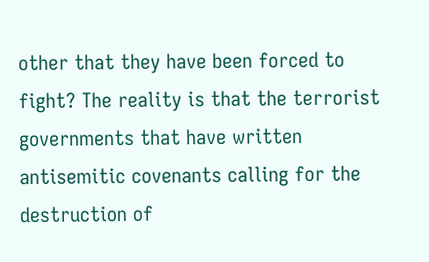other that they have been forced to fight? The reality is that the terrorist governments that have written antisemitic covenants calling for the destruction of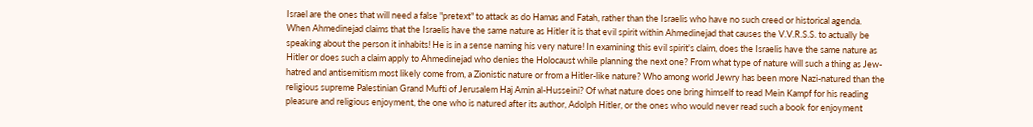Israel are the ones that will need a false "pretext" to attack as do Hamas and Fatah, rather than the Israelis who have no such creed or historical agenda.
When Ahmedinejad claims that the Israelis have the same nature as Hitler it is that evil spirit within Ahmedinejad that causes the V.V.R.S.S. to actually be speaking about the person it inhabits! He is in a sense naming his very nature! In examining this evil spirit's claim, does the Israelis have the same nature as Hitler or does such a claim apply to Ahmedinejad who denies the Holocaust while planning the next one? From what type of nature will such a thing as Jew-hatred and antisemitism most likely come from, a Zionistic nature or from a Hitler-like nature? Who among world Jewry has been more Nazi-natured than the religious supreme Palestinian Grand Mufti of Jerusalem Haj Amin al-Husseini? Of what nature does one bring himself to read Mein Kampf for his reading pleasure and religious enjoyment, the one who is natured after its author, Adolph Hitler, or the ones who would never read such a book for enjoyment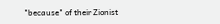"because" of their Zionist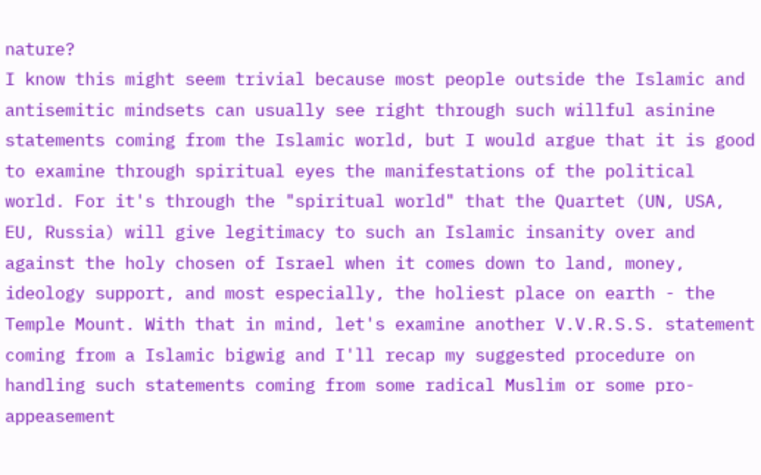nature?
I know this might seem trivial because most people outside the Islamic and antisemitic mindsets can usually see right through such willful asinine statements coming from the Islamic world, but I would argue that it is good to examine through spiritual eyes the manifestations of the political world. For it's through the "spiritual world" that the Quartet (UN, USA, EU, Russia) will give legitimacy to such an Islamic insanity over and against the holy chosen of Israel when it comes down to land, money, ideology support, and most especially, the holiest place on earth - the Temple Mount. With that in mind, let's examine another V.V.R.S.S. statement coming from a Islamic bigwig and I'll recap my suggested procedure on handling such statements coming from some radical Muslim or some pro-appeasement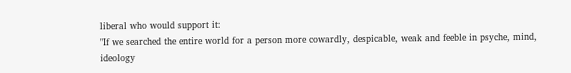liberal who would support it:
"If we searched the entire world for a person more cowardly, despicable, weak and feeble in psyche, mind, ideology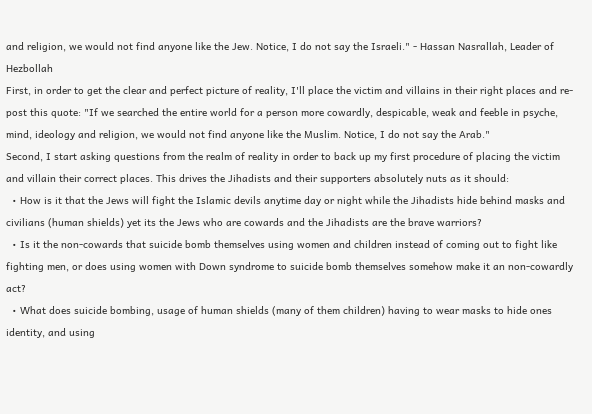and religion, we would not find anyone like the Jew. Notice, I do not say the Israeli." - Hassan Nasrallah, Leader of Hezbollah
First, in order to get the clear and perfect picture of reality, I'll place the victim and villains in their right places and re-post this quote: "If we searched the entire world for a person more cowardly, despicable, weak and feeble in psyche, mind, ideology and religion, we would not find anyone like the Muslim. Notice, I do not say the Arab."
Second, I start asking questions from the realm of reality in order to back up my first procedure of placing the victim and villain their correct places. This drives the Jihadists and their supporters absolutely nuts as it should:
  • How is it that the Jews will fight the Islamic devils anytime day or night while the Jihadists hide behind masks and civilians (human shields) yet its the Jews who are cowards and the Jihadists are the brave warriors?
  • Is it the non-cowards that suicide bomb themselves using women and children instead of coming out to fight like fighting men, or does using women with Down syndrome to suicide bomb themselves somehow make it an non-cowardly act?
  • What does suicide bombing, usage of human shields (many of them children) having to wear masks to hide ones identity, and using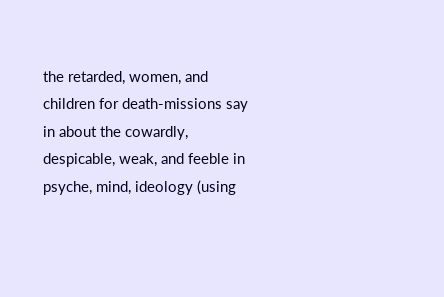the retarded, women, and children for death-missions say in about the cowardly, despicable, weak, and feeble in psyche, mind, ideology (using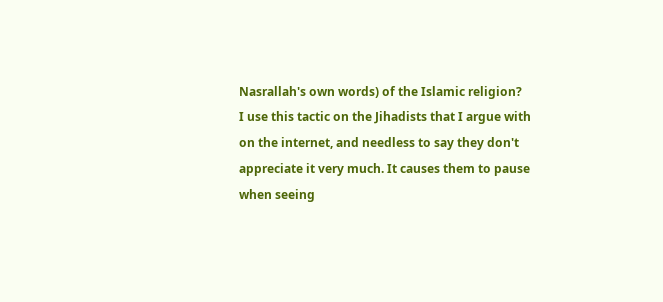Nasrallah's own words) of the Islamic religion?
I use this tactic on the Jihadists that I argue with on the internet, and needless to say they don't appreciate it very much. It causes them to pause when seeing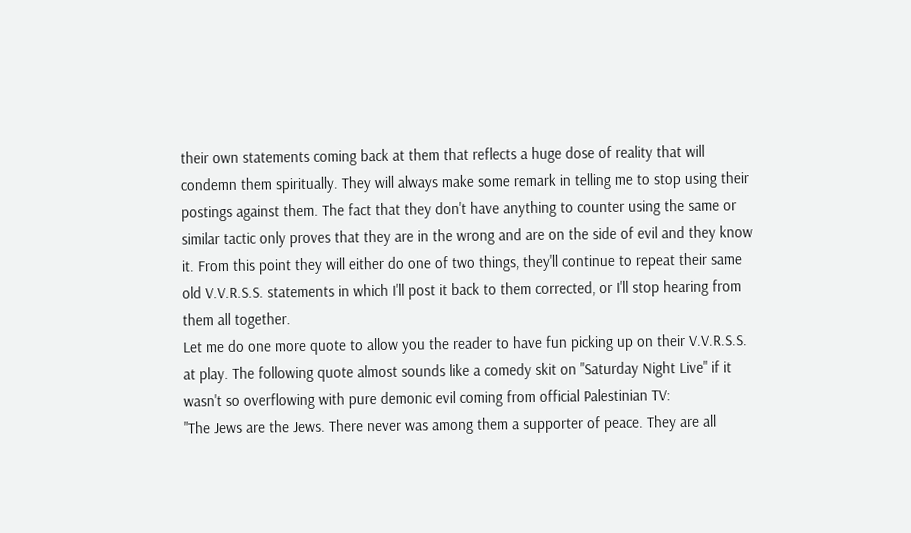their own statements coming back at them that reflects a huge dose of reality that will condemn them spiritually. They will always make some remark in telling me to stop using their postings against them. The fact that they don't have anything to counter using the same or similar tactic only proves that they are in the wrong and are on the side of evil and they know it. From this point they will either do one of two things, they'll continue to repeat their same old V.V.R.S.S. statements in which I'll post it back to them corrected, or I'll stop hearing from them all together.
Let me do one more quote to allow you the reader to have fun picking up on their V.V.R.S.S. at play. The following quote almost sounds like a comedy skit on "Saturday Night Live" if it wasn't so overflowing with pure demonic evil coming from official Palestinian TV:
"The Jews are the Jews. There never was among them a supporter of peace. They are all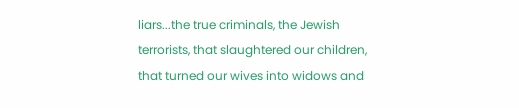liars...the true criminals, the Jewish terrorists, that slaughtered our children, that turned our wives into widows and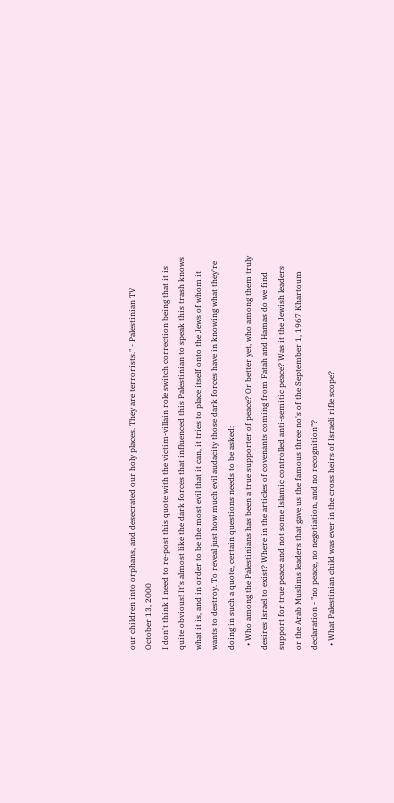our children into orphans, and desecrated our holy places. They are terrorists." - Palestinian TV October 13, 2000
I don't think I need to re-post this quote with the victim-villain role switch correction being that it is quite obvious! It's almost like the dark forces that influenced this Palestinian to speak this trash knows what it is, and in order to be the most evil that it can, it tries to place itself onto the Jews of whom it wants to destroy. To reveal just how much evil audacity those dark forces have in knowing what they're doing in such a quote, certain questions needs to be asked:
  • Who among the Palestinians has been a true supporter of peace? Or better yet, who among them truly desires Israel to exist? Where in the articles of covenants coming from Fatah and Hamas do we find support for true peace and not some Islamic controlled anti-semitic peace? Was it the Jewish leaders or the Arab Muslims leaders that gave us the famous three no's of the September 1, 1967 Khartoum declaration - "no peace, no negotiation, and no recognition"?
  • What Palestinian child was ever in the cross heirs of Israeli rifle scope?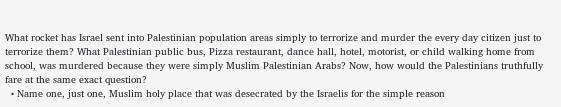What rocket has Israel sent into Palestinian population areas simply to terrorize and murder the every day citizen just to terrorize them? What Palestinian public bus, Pizza restaurant, dance hall, hotel, motorist, or child walking home from school, was murdered because they were simply Muslim Palestinian Arabs? Now, how would the Palestinians truthfully fare at the same exact question?
  • Name one, just one, Muslim holy place that was desecrated by the Israelis for the simple reason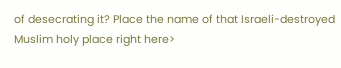of desecrating it? Place the name of that Israeli-destroyed Muslim holy place right here>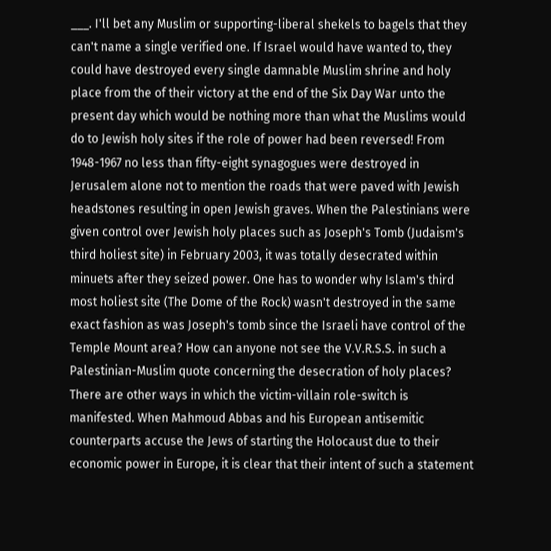___. I'll bet any Muslim or supporting-liberal shekels to bagels that they can't name a single verified one. If Israel would have wanted to, they could have destroyed every single damnable Muslim shrine and holy place from the of their victory at the end of the Six Day War unto the present day which would be nothing more than what the Muslims would do to Jewish holy sites if the role of power had been reversed! From 1948-1967 no less than fifty-eight synagogues were destroyed in Jerusalem alone not to mention the roads that were paved with Jewish headstones resulting in open Jewish graves. When the Palestinians were given control over Jewish holy places such as Joseph's Tomb (Judaism's third holiest site) in February 2003, it was totally desecrated within minuets after they seized power. One has to wonder why Islam's third most holiest site (The Dome of the Rock) wasn't destroyed in the same exact fashion as was Joseph's tomb since the Israeli have control of the Temple Mount area? How can anyone not see the V.V.R.S.S. in such a Palestinian-Muslim quote concerning the desecration of holy places?
There are other ways in which the victim-villain role-switch is manifested. When Mahmoud Abbas and his European antisemitic counterparts accuse the Jews of starting the Holocaust due to their economic power in Europe, it is clear that their intent of such a statement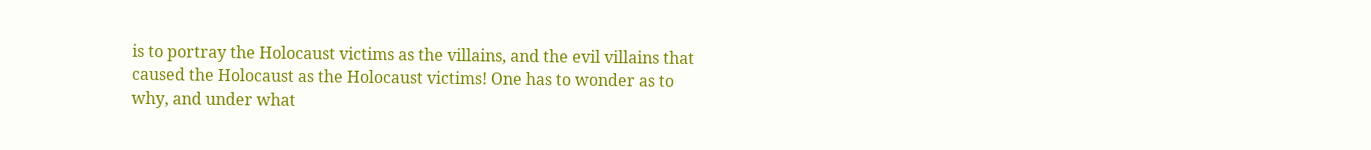is to portray the Holocaust victims as the villains, and the evil villains that caused the Holocaust as the Holocaust victims! One has to wonder as to why, and under what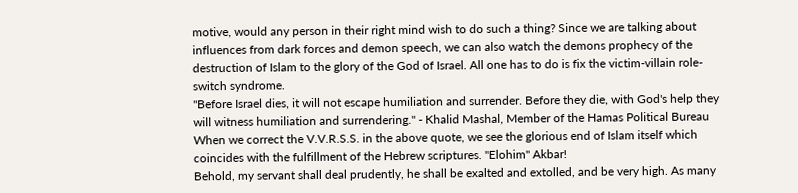motive, would any person in their right mind wish to do such a thing? Since we are talking about influences from dark forces and demon speech, we can also watch the demons prophecy of the destruction of Islam to the glory of the God of Israel. All one has to do is fix the victim-villain role-switch syndrome.
"Before Israel dies, it will not escape humiliation and surrender. Before they die, with God's help they will witness humiliation and surrendering." - Khalid Mashal, Member of the Hamas Political Bureau
When we correct the V.V.R.S.S. in the above quote, we see the glorious end of Islam itself which coincides with the fulfillment of the Hebrew scriptures. "Elohim" Akbar!
Behold, my servant shall deal prudently, he shall be exalted and extolled, and be very high. As many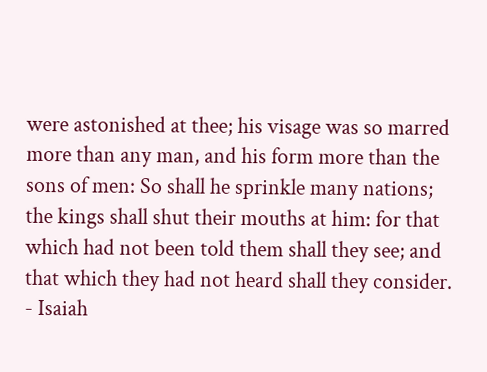were astonished at thee; his visage was so marred more than any man, and his form more than the sons of men: So shall he sprinkle many nations; the kings shall shut their mouths at him: for that which had not been told them shall they see; and that which they had not heard shall they consider. - Isaiah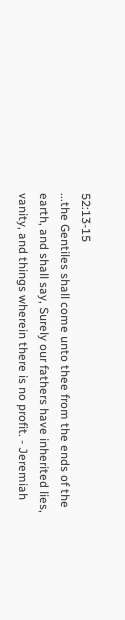52:13-15
...the Gentiles shall come unto thee from the ends of the earth, and shall say, Surely our fathers have inherited lies, vanity, and things wherein there is no profit. - Jeremiah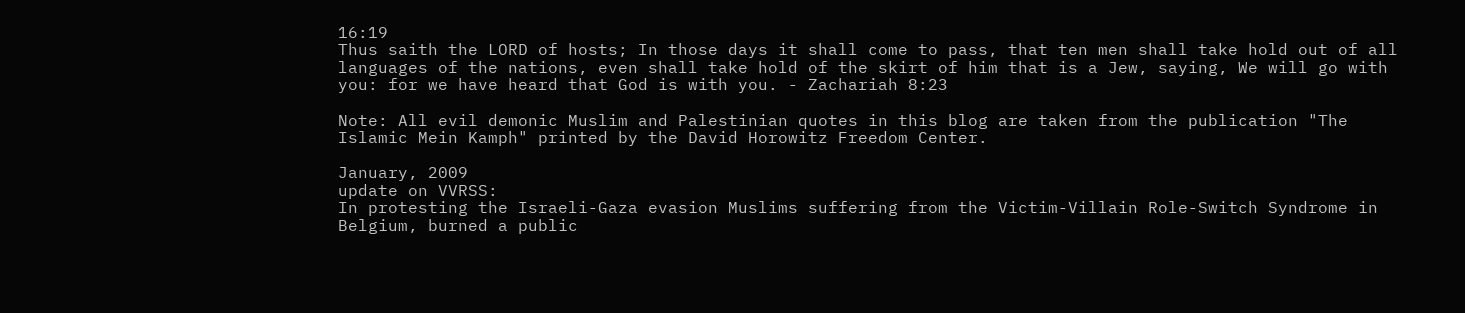16:19
Thus saith the LORD of hosts; In those days it shall come to pass, that ten men shall take hold out of all languages of the nations, even shall take hold of the skirt of him that is a Jew, saying, We will go with you: for we have heard that God is with you. - Zachariah 8:23

Note: All evil demonic Muslim and Palestinian quotes in this blog are taken from the publication "The Islamic Mein Kamph" printed by the David Horowitz Freedom Center.

January, 2009
update on VVRSS:
In protesting the Israeli-Gaza evasion Muslims suffering from the Victim-Villain Role-Switch Syndrome in
Belgium, burned a public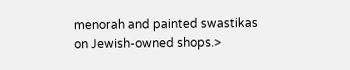menorah and painted swastikas on Jewish-owned shops.>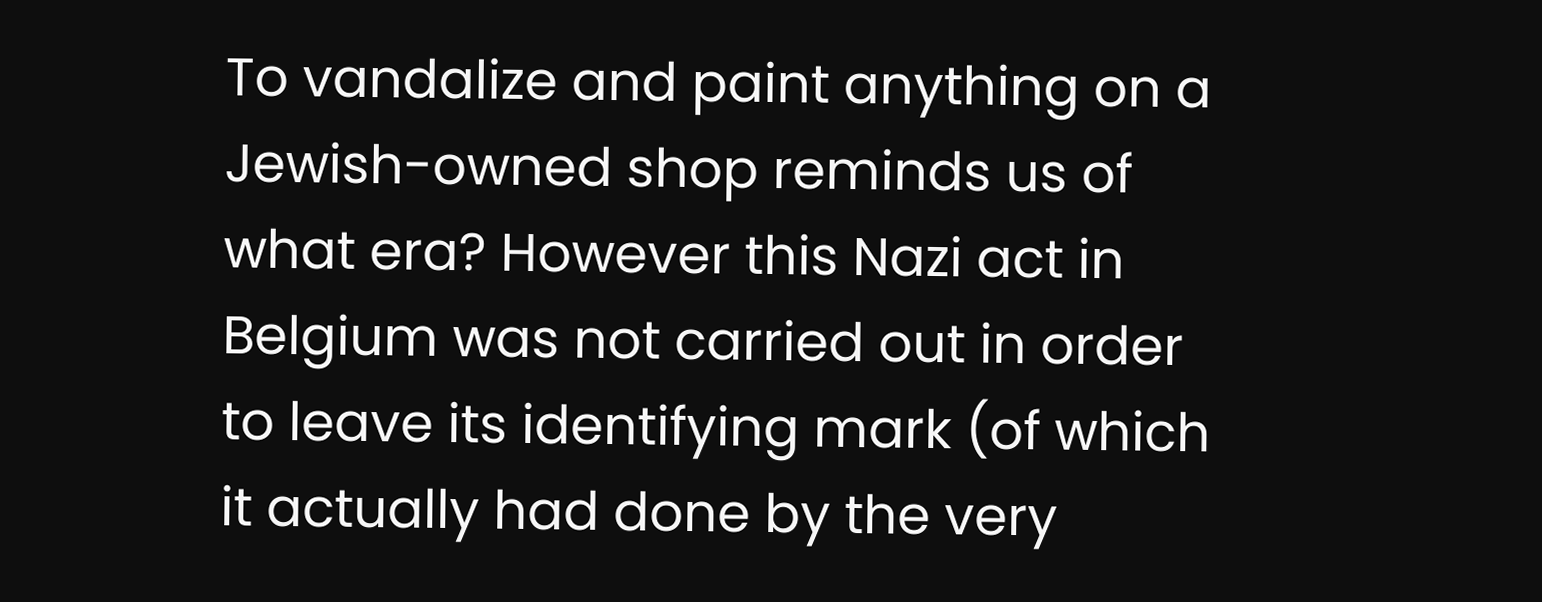To vandalize and paint anything on a Jewish-owned shop reminds us of what era? However this Nazi act in Belgium was not carried out in order to leave its identifying mark (of which it actually had done by the very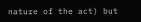nature of the act) but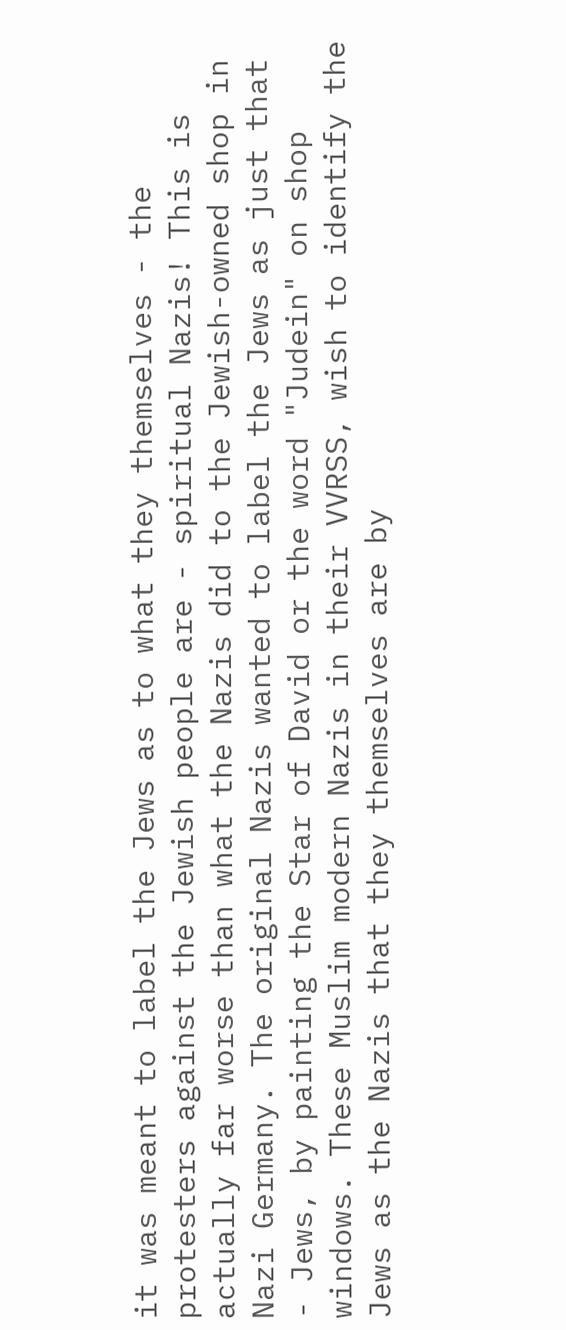it was meant to label the Jews as to what they themselves - the protesters against the Jewish people are - spiritual Nazis! This is actually far worse than what the Nazis did to the Jewish-owned shop in Nazi Germany. The original Nazis wanted to label the Jews as just that - Jews, by painting the Star of David or the word "Judein" on shop windows. These Muslim modern Nazis in their VVRSS, wish to identify the Jews as the Nazis that they themselves are by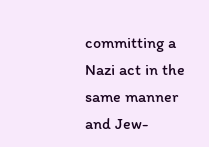committing a Nazi act in the same manner and Jew-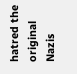hatred the original Nazis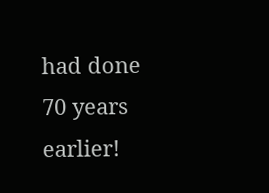had done 70 years earlier!